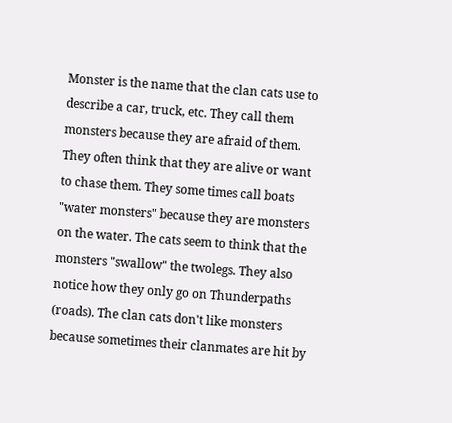Monster is the name that the clan cats use to describe a car, truck, etc. They call them monsters because they are afraid of them. They often think that they are alive or want to chase them. They some times call boats "water monsters" because they are monsters on the water. The cats seem to think that the monsters "swallow" the twolegs. They also notice how they only go on Thunderpaths (roads). The clan cats don't like monsters because sometimes their clanmates are hit by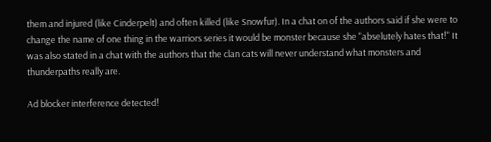them and injured (like Cinderpelt) and often killed (like Snowfur). In a chat on of the authors said if she were to change the name of one thing in the warriors series it would be monster because she "abselutely hates that!" It was also stated in a chat with the authors that the clan cats will never understand what monsters and thunderpaths really are.

Ad blocker interference detected!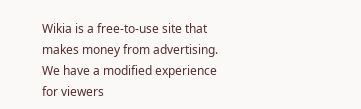Wikia is a free-to-use site that makes money from advertising. We have a modified experience for viewers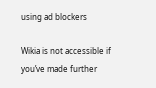using ad blockers

Wikia is not accessible if you’ve made further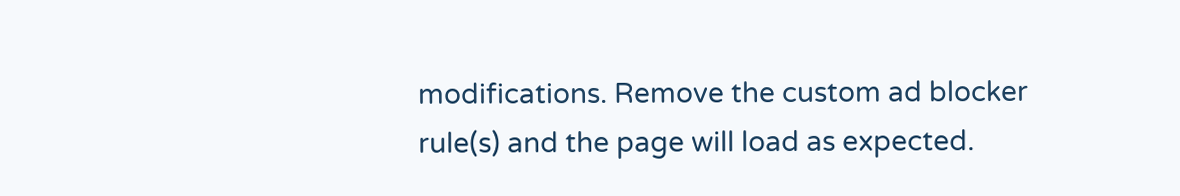modifications. Remove the custom ad blocker rule(s) and the page will load as expected.